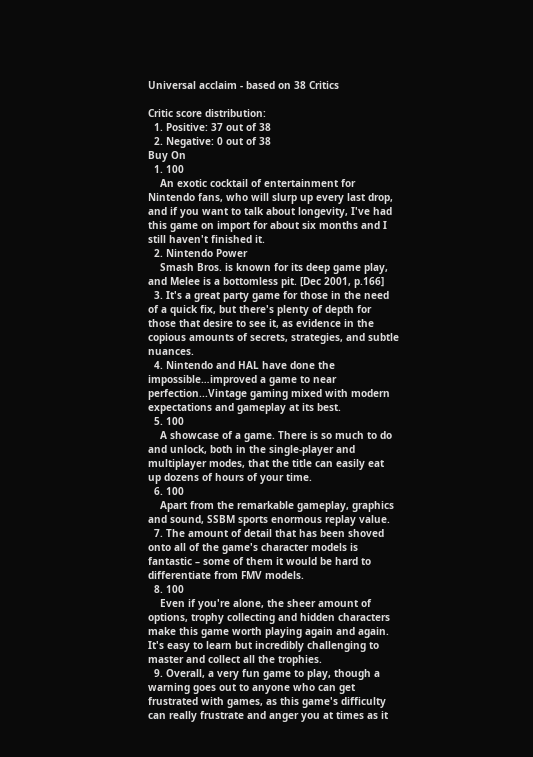Universal acclaim - based on 38 Critics

Critic score distribution:
  1. Positive: 37 out of 38
  2. Negative: 0 out of 38
Buy On
  1. 100
    An exotic cocktail of entertainment for Nintendo fans, who will slurp up every last drop, and if you want to talk about longevity, I've had this game on import for about six months and I still haven't finished it.
  2. Nintendo Power
    Smash Bros. is known for its deep game play, and Melee is a bottomless pit. [Dec 2001, p.166]
  3. It's a great party game for those in the need of a quick fix, but there's plenty of depth for those that desire to see it, as evidence in the copious amounts of secrets, strategies, and subtle nuances.
  4. Nintendo and HAL have done the impossible…improved a game to near perfection...Vintage gaming mixed with modern expectations and gameplay at its best.
  5. 100
    A showcase of a game. There is so much to do and unlock, both in the single-player and multiplayer modes, that the title can easily eat up dozens of hours of your time.
  6. 100
    Apart from the remarkable gameplay, graphics and sound, SSBM sports enormous replay value.
  7. The amount of detail that has been shoved onto all of the game's character models is fantastic – some of them it would be hard to differentiate from FMV models.
  8. 100
    Even if you're alone, the sheer amount of options, trophy collecting and hidden characters make this game worth playing again and again. It's easy to learn but incredibly challenging to master and collect all the trophies.
  9. Overall, a very fun game to play, though a warning goes out to anyone who can get frustrated with games, as this game's difficulty can really frustrate and anger you at times as it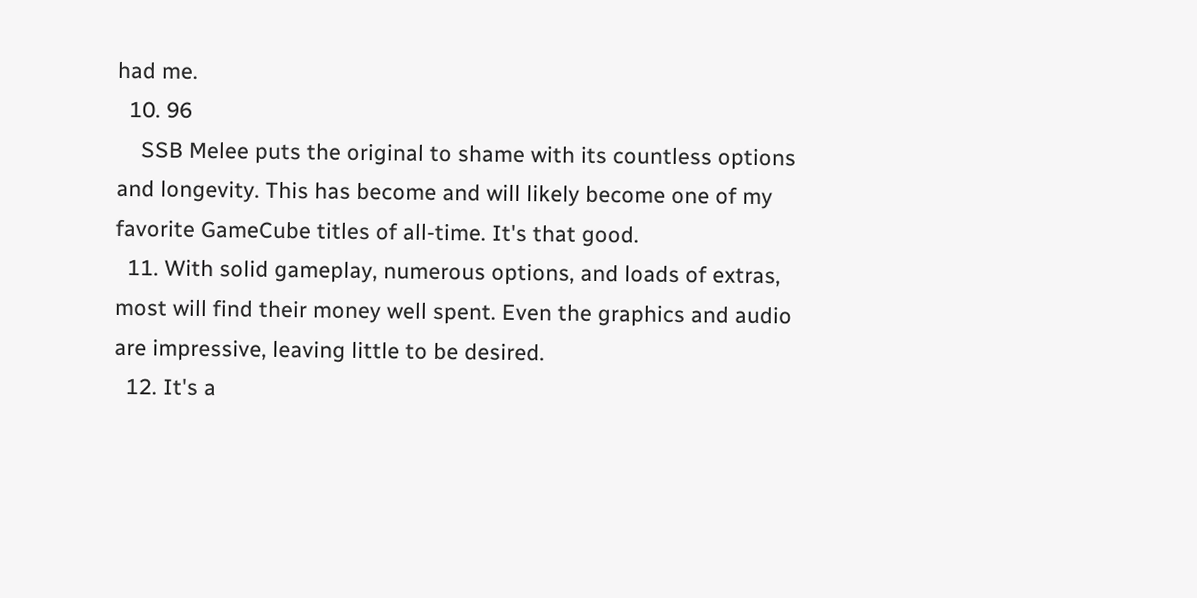had me.
  10. 96
    SSB Melee puts the original to shame with its countless options and longevity. This has become and will likely become one of my favorite GameCube titles of all-time. It's that good.
  11. With solid gameplay, numerous options, and loads of extras, most will find their money well spent. Even the graphics and audio are impressive, leaving little to be desired.
  12. It's a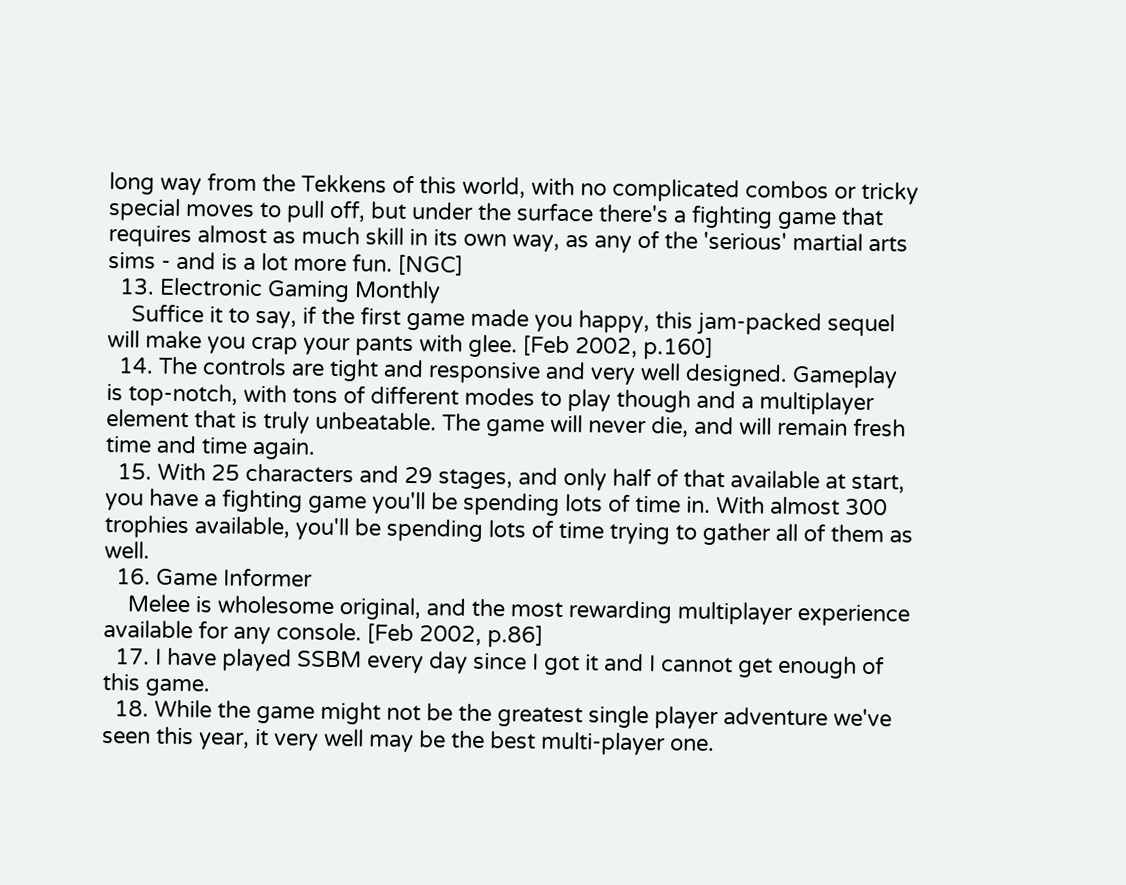long way from the Tekkens of this world, with no complicated combos or tricky special moves to pull off, but under the surface there's a fighting game that requires almost as much skill in its own way, as any of the 'serious' martial arts sims - and is a lot more fun. [NGC]
  13. Electronic Gaming Monthly
    Suffice it to say, if the first game made you happy, this jam-packed sequel will make you crap your pants with glee. [Feb 2002, p.160]
  14. The controls are tight and responsive and very well designed. Gameplay is top-notch, with tons of different modes to play though and a multiplayer element that is truly unbeatable. The game will never die, and will remain fresh time and time again.
  15. With 25 characters and 29 stages, and only half of that available at start, you have a fighting game you'll be spending lots of time in. With almost 300 trophies available, you'll be spending lots of time trying to gather all of them as well.
  16. Game Informer
    Melee is wholesome original, and the most rewarding multiplayer experience available for any console. [Feb 2002, p.86]
  17. I have played SSBM every day since I got it and I cannot get enough of this game.
  18. While the game might not be the greatest single player adventure we've seen this year, it very well may be the best multi-player one.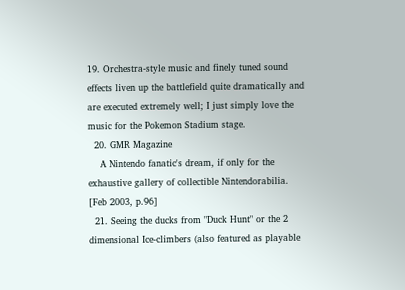19. Orchestra-style music and finely tuned sound effects liven up the battlefield quite dramatically and are executed extremely well; I just simply love the music for the Pokemon Stadium stage.
  20. GMR Magazine
    A Nintendo fanatic's dream, if only for the exhaustive gallery of collectible Nintendorabilia. [Feb 2003, p.96]
  21. Seeing the ducks from "Duck Hunt" or the 2 dimensional Ice-climbers (also featured as playable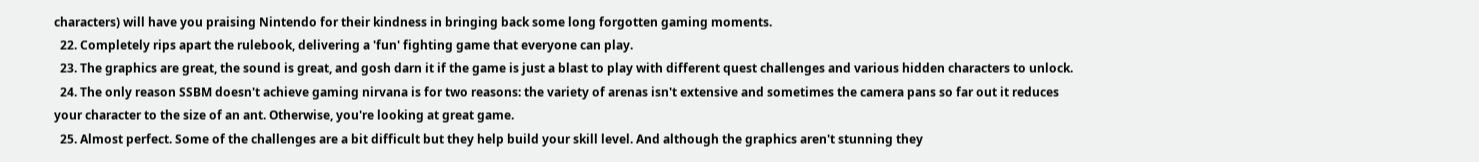characters) will have you praising Nintendo for their kindness in bringing back some long forgotten gaming moments.
  22. Completely rips apart the rulebook, delivering a 'fun' fighting game that everyone can play.
  23. The graphics are great, the sound is great, and gosh darn it if the game is just a blast to play with different quest challenges and various hidden characters to unlock.
  24. The only reason SSBM doesn't achieve gaming nirvana is for two reasons: the variety of arenas isn't extensive and sometimes the camera pans so far out it reduces your character to the size of an ant. Otherwise, you're looking at great game.
  25. Almost perfect. Some of the challenges are a bit difficult but they help build your skill level. And although the graphics aren't stunning they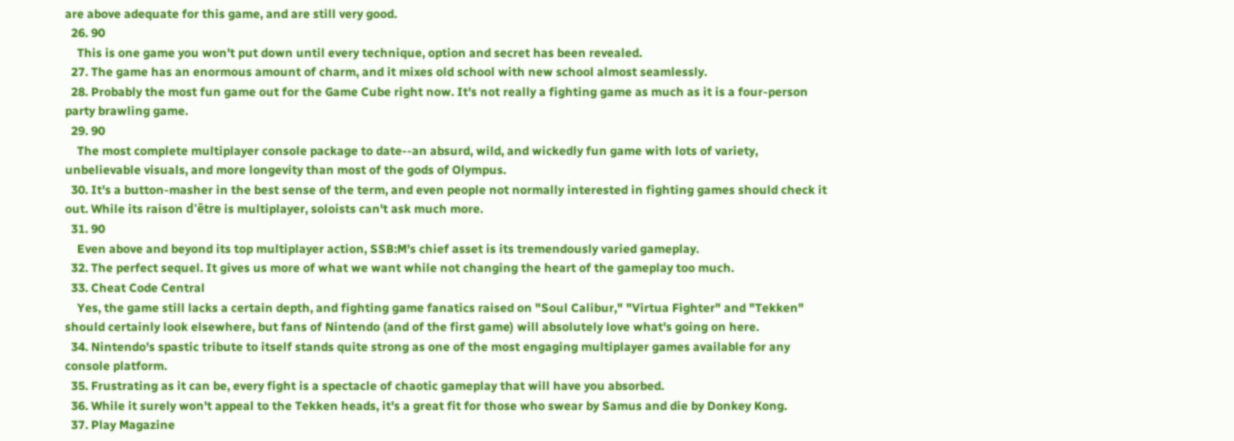are above adequate for this game, and are still very good.
  26. 90
    This is one game you won't put down until every technique, option and secret has been revealed.
  27. The game has an enormous amount of charm, and it mixes old school with new school almost seamlessly.
  28. Probably the most fun game out for the Game Cube right now. It's not really a fighting game as much as it is a four-person party brawling game.
  29. 90
    The most complete multiplayer console package to date--an absurd, wild, and wickedly fun game with lots of variety, unbelievable visuals, and more longevity than most of the gods of Olympus.
  30. It's a button-masher in the best sense of the term, and even people not normally interested in fighting games should check it out. While its raison d'être is multiplayer, soloists can't ask much more.
  31. 90
    Even above and beyond its top multiplayer action, SSB:M's chief asset is its tremendously varied gameplay.
  32. The perfect sequel. It gives us more of what we want while not changing the heart of the gameplay too much.
  33. Cheat Code Central
    Yes, the game still lacks a certain depth, and fighting game fanatics raised on "Soul Calibur," "Virtua Fighter" and "Tekken" should certainly look elsewhere, but fans of Nintendo (and of the first game) will absolutely love what's going on here.
  34. Nintendo's spastic tribute to itself stands quite strong as one of the most engaging multiplayer games available for any console platform.
  35. Frustrating as it can be, every fight is a spectacle of chaotic gameplay that will have you absorbed.
  36. While it surely won't appeal to the Tekken heads, it's a great fit for those who swear by Samus and die by Donkey Kong.
  37. Play Magazine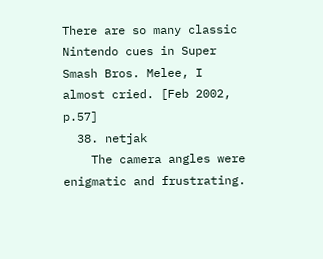There are so many classic Nintendo cues in Super Smash Bros. Melee, I almost cried. [Feb 2002, p.57]
  38. netjak
    The camera angles were enigmatic and frustrating.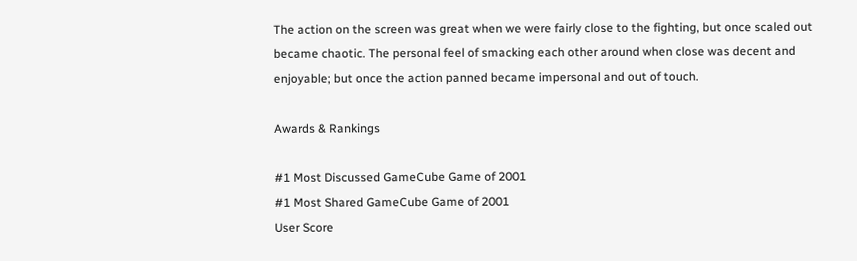The action on the screen was great when we were fairly close to the fighting, but once scaled out became chaotic. The personal feel of smacking each other around when close was decent and enjoyable; but once the action panned became impersonal and out of touch.

Awards & Rankings

#1 Most Discussed GameCube Game of 2001
#1 Most Shared GameCube Game of 2001
User Score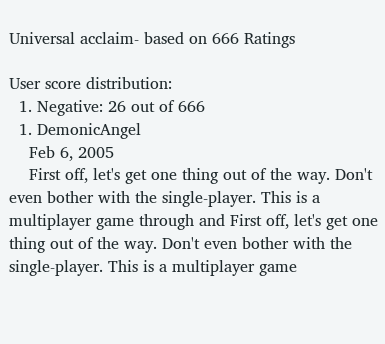Universal acclaim- based on 666 Ratings

User score distribution:
  1. Negative: 26 out of 666
  1. DemonicAngel
    Feb 6, 2005
    First off, let's get one thing out of the way. Don't even bother with the single-player. This is a multiplayer game through and First off, let's get one thing out of the way. Don't even bother with the single-player. This is a multiplayer game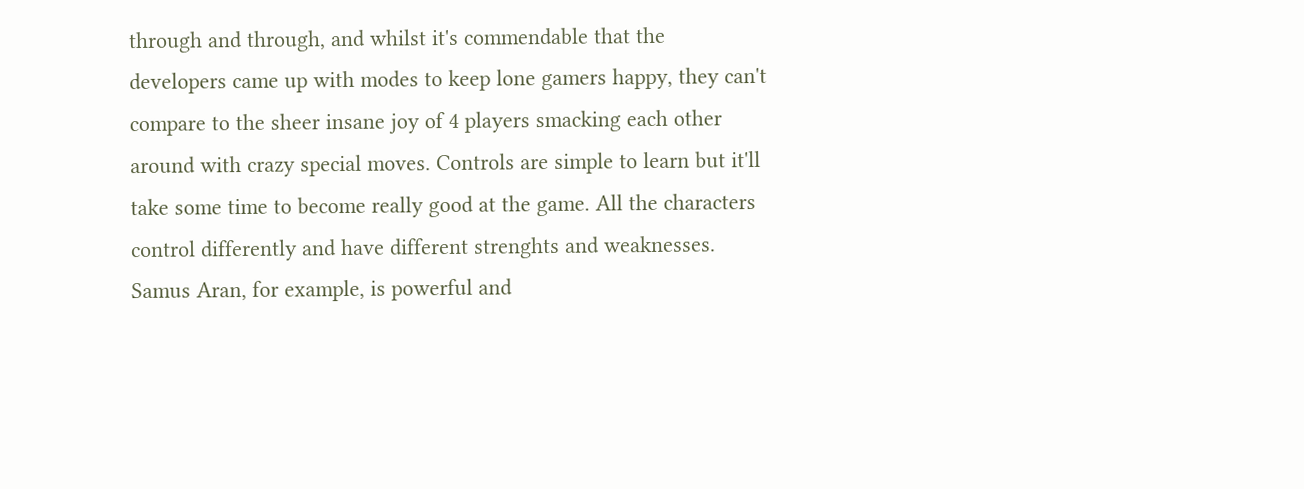through and through, and whilst it's commendable that the developers came up with modes to keep lone gamers happy, they can't compare to the sheer insane joy of 4 players smacking each other around with crazy special moves. Controls are simple to learn but it'll take some time to become really good at the game. All the characters control differently and have different strenghts and weaknesses. Samus Aran, for example, is powerful and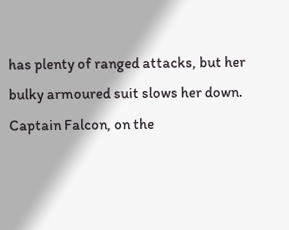has plenty of ranged attacks, but her bulky armoured suit slows her down. Captain Falcon, on the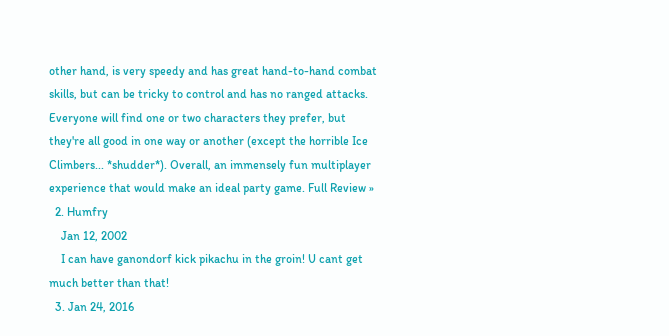other hand, is very speedy and has great hand-to-hand combat skills, but can be tricky to control and has no ranged attacks. Everyone will find one or two characters they prefer, but they're all good in one way or another (except the horrible Ice Climbers... *shudder*). Overall, an immensely fun multiplayer experience that would make an ideal party game. Full Review »
  2. Humfry
    Jan 12, 2002
    I can have ganondorf kick pikachu in the groin! U cant get much better than that!
  3. Jan 24, 2016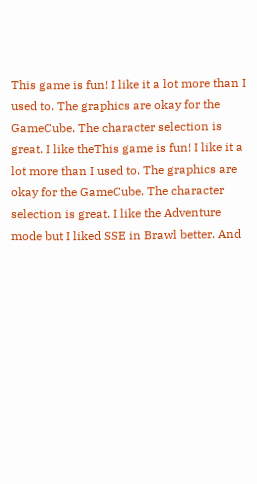This game is fun! I like it a lot more than I used to. The graphics are okay for the GameCube. The character selection is great. I like theThis game is fun! I like it a lot more than I used to. The graphics are okay for the GameCube. The character selection is great. I like the Adventure mode but I liked SSE in Brawl better. And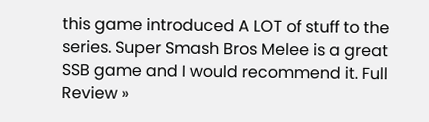this game introduced A LOT of stuff to the series. Super Smash Bros Melee is a great SSB game and I would recommend it. Full Review »